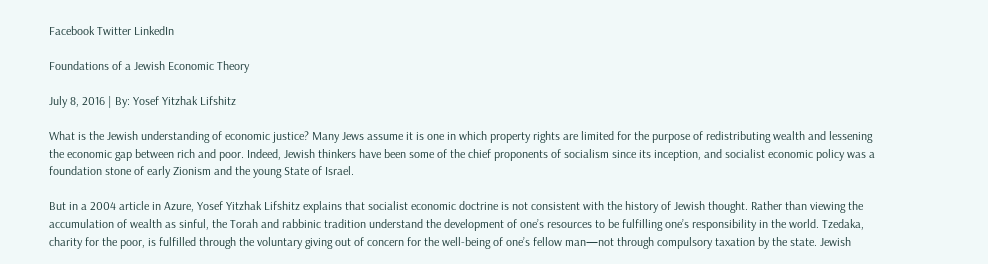Facebook Twitter LinkedIn

Foundations of a Jewish Economic Theory

July 8, 2016 | By: Yosef Yitzhak Lifshitz

What is the Jewish understanding of economic justice? Many Jews assume it is one in which property rights are limited for the purpose of redistributing wealth and lessening the economic gap between rich and poor. Indeed, Jewish thinkers have been some of the chief proponents of socialism since its inception, and socialist economic policy was a foundation stone of early Zionism and the young State of Israel.

But in a 2004 article in Azure, Yosef Yitzhak Lifshitz explains that socialist economic doctrine is not consistent with the history of Jewish thought. Rather than viewing the accumulation of wealth as sinful, the Torah and rabbinic tradition understand the development of one’s resources to be fulfilling one’s responsibility in the world. Tzedaka, charity for the poor, is fulfilled through the voluntary giving out of concern for the well-being of one’s fellow man—not through compulsory taxation by the state. Jewish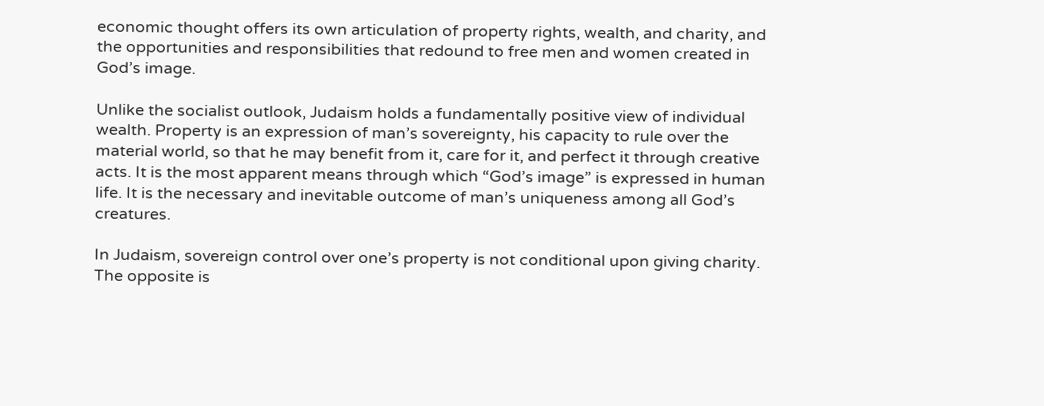economic thought offers its own articulation of property rights, wealth, and charity, and the opportunities and responsibilities that redound to free men and women created in God’s image.

Unlike the socialist outlook, Judaism holds a fundamentally positive view of individual wealth. Property is an expression of man’s sovereignty, his capacity to rule over the material world, so that he may benefit from it, care for it, and perfect it through creative acts. It is the most apparent means through which “God’s image” is expressed in human life. It is the necessary and inevitable outcome of man’s uniqueness among all God’s creatures.

In Judaism, sovereign control over one’s property is not conditional upon giving charity. The opposite is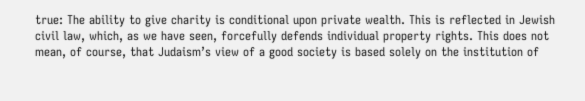true: The ability to give charity is conditional upon private wealth. This is reflected in Jewish civil law, which, as we have seen, forcefully defends individual property rights. This does not mean, of course, that Judaism’s view of a good society is based solely on the institution of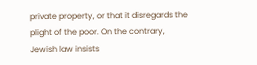private property, or that it disregards the plight of the poor. On the contrary, Jewish law insists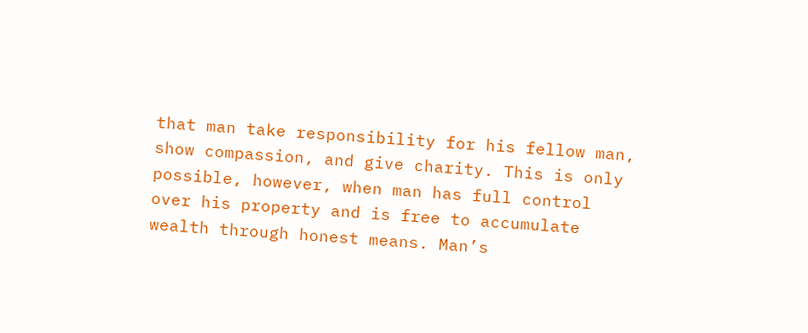that man take responsibility for his fellow man, show compassion, and give charity. This is only possible, however, when man has full control over his property and is free to accumulate wealth through honest means. Man’s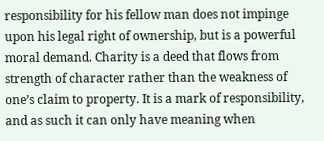responsibility for his fellow man does not impinge upon his legal right of ownership, but is a powerful moral demand. Charity is a deed that flows from strength of character rather than the weakness of one’s claim to property. It is a mark of responsibility, and as such it can only have meaning when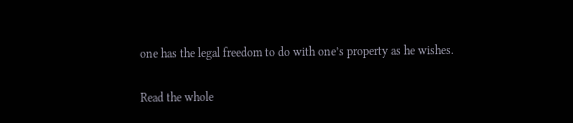one has the legal freedom to do with one’s property as he wishes.

Read the whole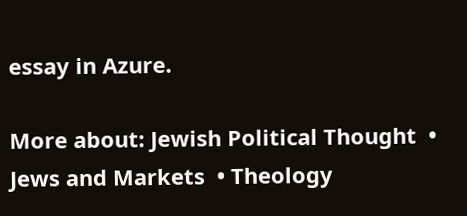essay in Azure.

More about: Jewish Political Thought  • Jews and Markets  • Theology